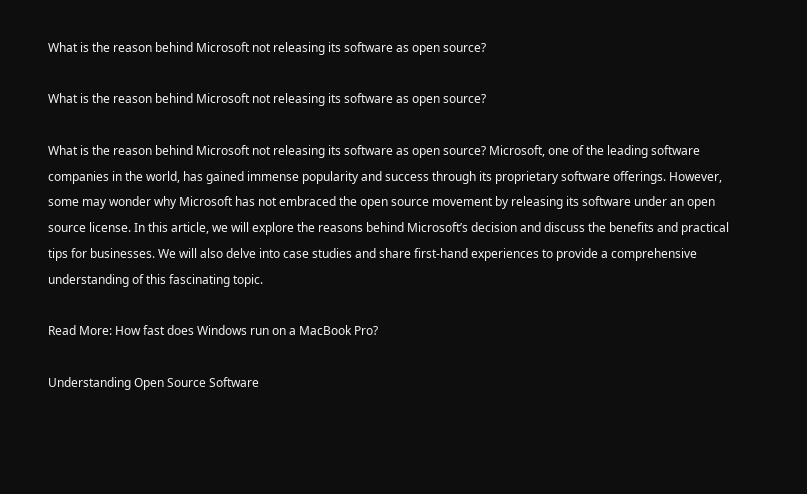What is the reason behind Microsoft not releasing its software as open source?

What is the reason behind Microsoft not releasing its software as open source?

What is the reason behind Microsoft not releasing its software as open source? Microsoft, one of the leading software companies in the world, has gained immense popularity and success through its proprietary software offerings. However, some may wonder why Microsoft has not embraced the open source movement by releasing its software under an open source license. In this article, we will explore the reasons behind Microsoft’s decision and discuss the benefits and practical tips for businesses. We will also delve into case studies and share first-hand experiences to provide a comprehensive understanding of this fascinating topic.

Read More: How fast does Windows run on a MacBook Pro?

Understanding Open Source Software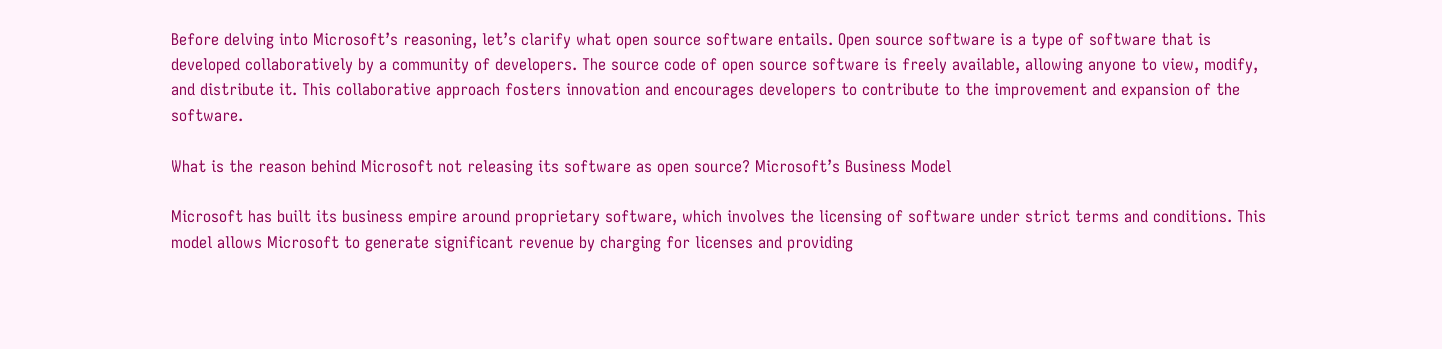Before delving into Microsoft’s reasoning, let’s clarify what open source software entails. Open source software is a type of software that is developed collaboratively by a community of developers. The source code of open source software is freely available, allowing anyone to view, modify, and distribute it. This collaborative approach fosters innovation and encourages developers to contribute to the improvement and expansion of the software.

What is the reason behind Microsoft not releasing its software as open source? Microsoft’s Business Model

Microsoft has built its business empire around proprietary software, which involves the licensing of software under strict terms and conditions. This model allows Microsoft to generate significant revenue by charging for licenses and providing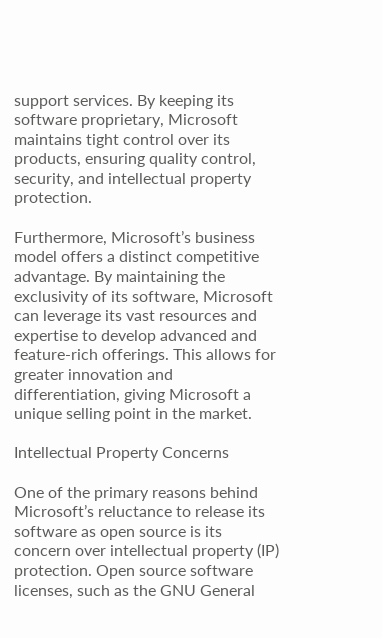support services. By keeping its software proprietary, Microsoft maintains tight control over its products, ensuring quality control, security, and intellectual property protection.

Furthermore, Microsoft’s business model offers a distinct competitive advantage. By maintaining the exclusivity of its software, Microsoft can leverage its vast resources and expertise to develop advanced and feature-rich offerings. This allows for greater innovation and differentiation, giving Microsoft a unique selling point in the market.

Intellectual Property Concerns

One of the primary reasons behind Microsoft’s reluctance to release its software as open source is its concern over intellectual property (IP) protection. Open source software licenses, such as the GNU General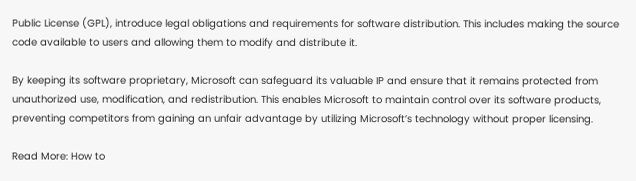Public License (GPL), introduce legal obligations and requirements for software distribution. This includes making the source code available to users and allowing them to modify and distribute it.

By keeping its software proprietary, Microsoft can safeguard its valuable IP and ensure that it remains protected from unauthorized use, modification, and redistribution. This enables Microsoft to maintain control over its software products, preventing competitors from gaining an unfair advantage by utilizing Microsoft’s technology without proper licensing.

Read More: How to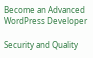Become an Advanced WordPress Developer

Security and Quality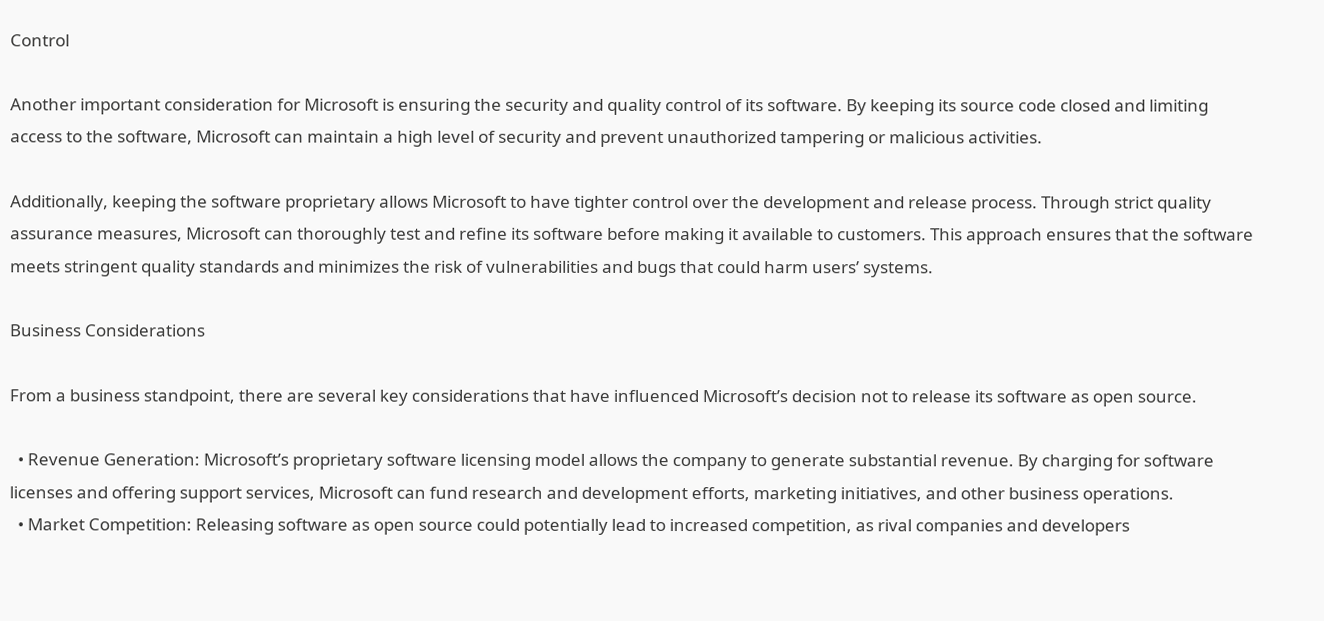Control

Another important consideration for Microsoft is ensuring the security and quality control of its software. By keeping its source code closed and limiting access to the software, Microsoft can maintain a high level of security and prevent unauthorized tampering or malicious activities.

Additionally, keeping the software proprietary allows Microsoft to have tighter control over the development and release process. Through strict quality assurance measures, Microsoft can thoroughly test and refine its software before making it available to customers. This approach ensures that the software meets stringent quality standards and minimizes the risk of vulnerabilities and bugs that could harm users’ systems.

Business Considerations

From a business standpoint, there are several key considerations that have influenced Microsoft’s decision not to release its software as open source.

  • Revenue Generation: Microsoft’s proprietary software licensing model allows the company to generate substantial revenue. By charging for software licenses and offering support services, Microsoft can fund research and development efforts, marketing initiatives, and other business operations.
  • Market Competition: Releasing software as open source could potentially lead to increased competition, as rival companies and developers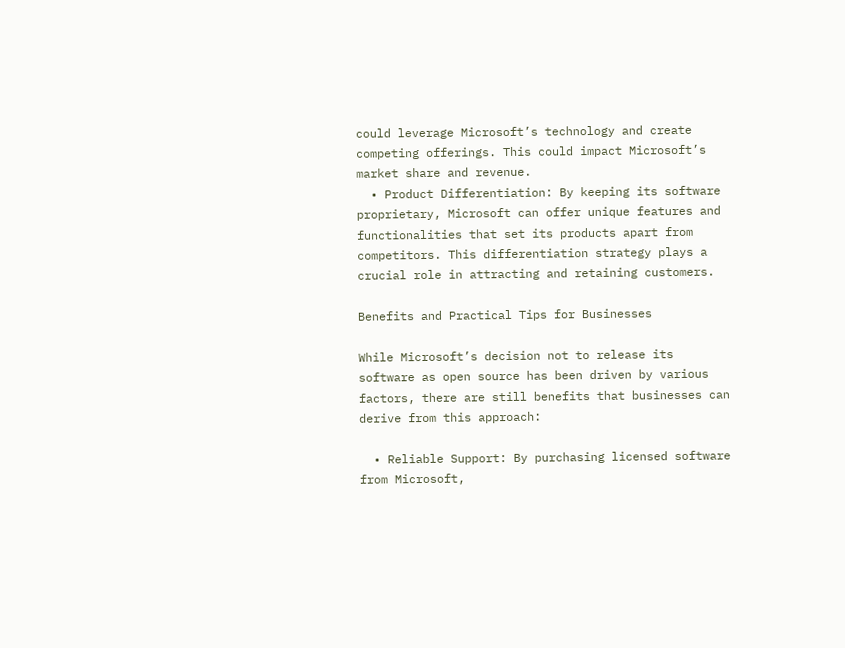could leverage Microsoft’s technology and create competing offerings. This could impact Microsoft’s market share and revenue.
  • Product Differentiation: By keeping its software proprietary, Microsoft can offer unique features and functionalities that set its products apart from competitors. This differentiation strategy plays a crucial role in attracting and retaining customers.

Benefits and Practical Tips for Businesses

While Microsoft’s decision not to release its software as open source has been driven by various factors, there are still benefits that businesses can derive from this approach:

  • Reliable Support: By purchasing licensed software from Microsoft,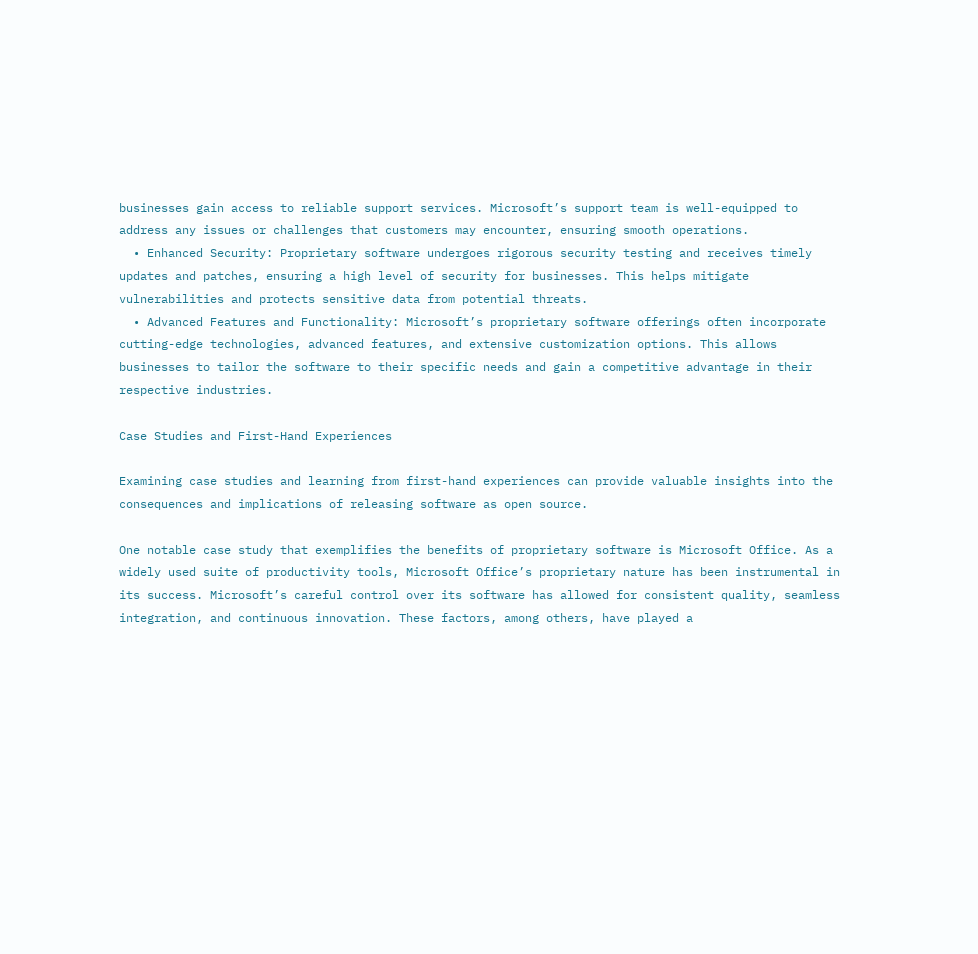businesses gain access to reliable support services. Microsoft’s support team is well-equipped to address any issues or challenges that customers may encounter, ensuring smooth operations.
  • Enhanced Security: Proprietary software undergoes rigorous security testing and receives timely updates and patches, ensuring a high level of security for businesses. This helps mitigate vulnerabilities and protects sensitive data from potential threats.
  • Advanced Features and Functionality: Microsoft’s proprietary software offerings often incorporate cutting-edge technologies, advanced features, and extensive customization options. This allows businesses to tailor the software to their specific needs and gain a competitive advantage in their respective industries.

Case Studies and First-Hand Experiences

Examining case studies and learning from first-hand experiences can provide valuable insights into the consequences and implications of releasing software as open source.

One notable case study that exemplifies the benefits of proprietary software is Microsoft Office. As a widely used suite of productivity tools, Microsoft Office’s proprietary nature has been instrumental in its success. Microsoft’s careful control over its software has allowed for consistent quality, seamless integration, and continuous innovation. These factors, among others, have played a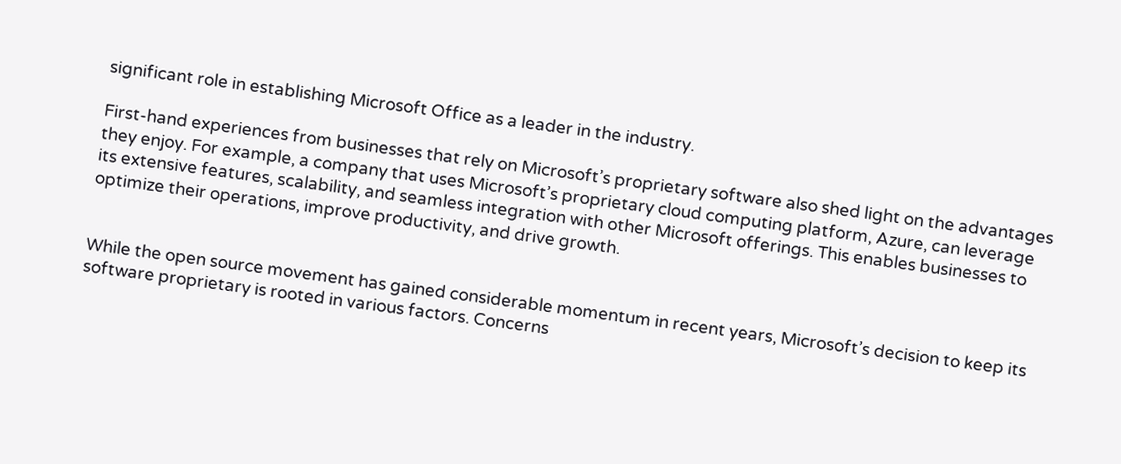significant role in establishing Microsoft Office as a leader in the industry.

First-hand experiences from businesses that rely on Microsoft’s proprietary software also shed light on the advantages they enjoy. For example, a company that uses Microsoft’s proprietary cloud computing platform, Azure, can leverage its extensive features, scalability, and seamless integration with other Microsoft offerings. This enables businesses to optimize their operations, improve productivity, and drive growth.


While the open source movement has gained considerable momentum in recent years, Microsoft’s decision to keep its software proprietary is rooted in various factors. Concerns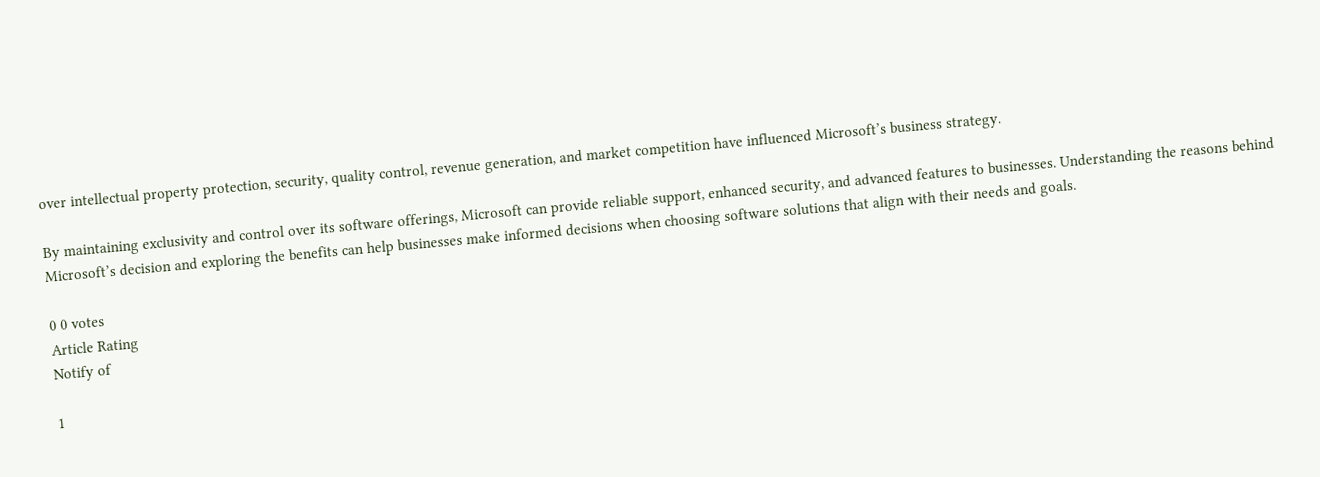over intellectual property protection, security, quality control, revenue generation, and market competition have influenced Microsoft’s business strategy.

By maintaining exclusivity and control over its software offerings, Microsoft can provide reliable support, enhanced security, and advanced features to businesses. Understanding the reasons behind Microsoft’s decision and exploring the benefits can help businesses make informed decisions when choosing software solutions that align with their needs and goals.

0 0 votes
Article Rating
Notify of

1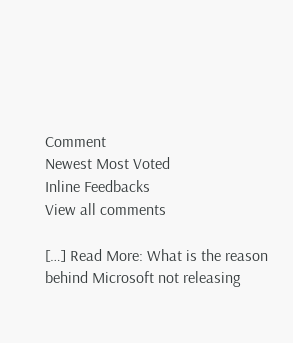Comment
Newest Most Voted
Inline Feedbacks
View all comments

[…] Read More: What is the reason behind Microsoft not releasing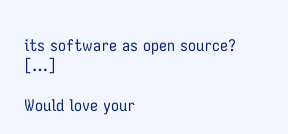its software as open source? […]

Would love your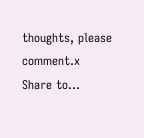thoughts, please comment.x
Share to...